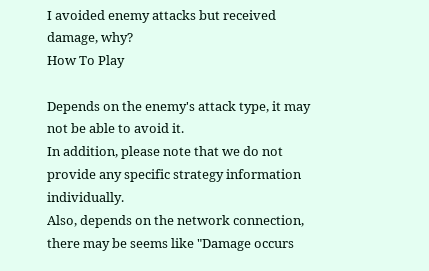I avoided enemy attacks but received damage, why?
How To Play

Depends on the enemy's attack type, it may not be able to avoid it.
In addition, please note that we do not provide any specific strategy information individually.
Also, depends on the network connection, there may be seems like "Damage occurs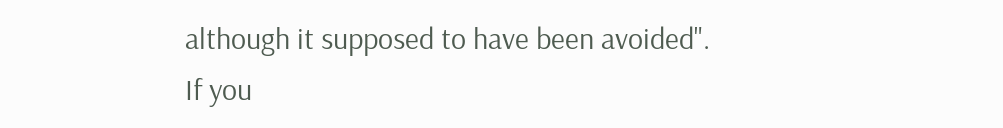although it supposed to have been avoided".
If you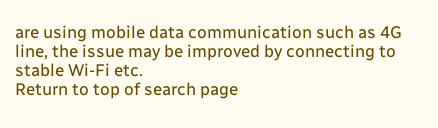are using mobile data communication such as 4G line, the issue may be improved by connecting to stable Wi-Fi etc.
Return to top of search page